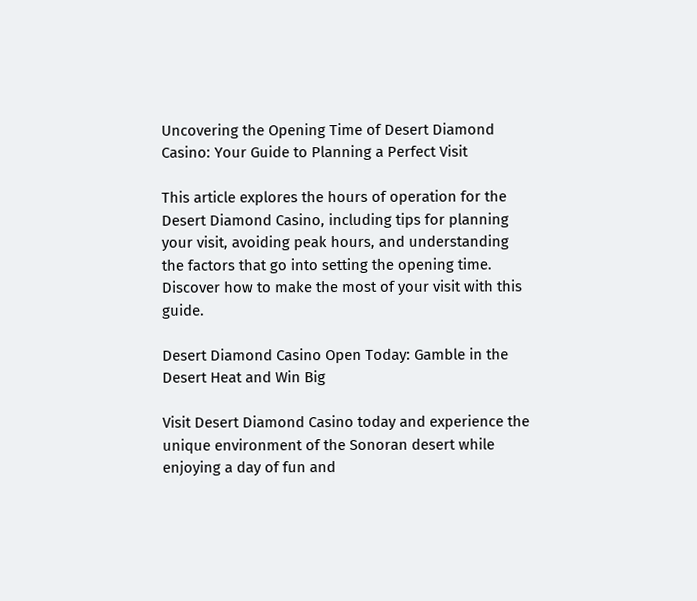Uncovering the Opening Time of Desert Diamond Casino: Your Guide to Planning a Perfect Visit

This article explores the hours of operation for the Desert Diamond Casino, including tips for planning your visit, avoiding peak hours, and understanding the factors that go into setting the opening time. Discover how to make the most of your visit with this guide.

Desert Diamond Casino Open Today: Gamble in the Desert Heat and Win Big

Visit Desert Diamond Casino today and experience the unique environment of the Sonoran desert while enjoying a day of fun and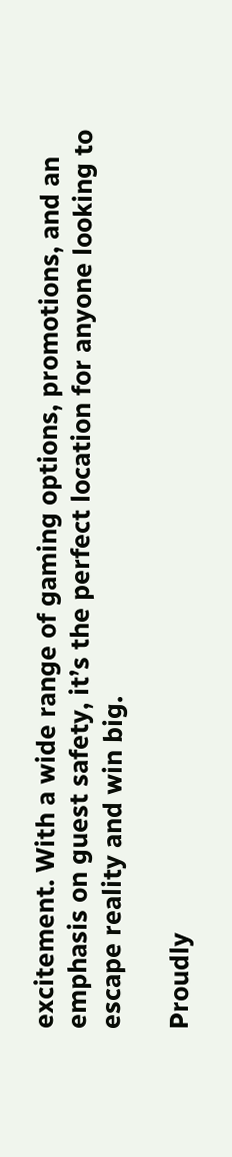excitement. With a wide range of gaming options, promotions, and an emphasis on guest safety, it’s the perfect location for anyone looking to escape reality and win big.

Proudly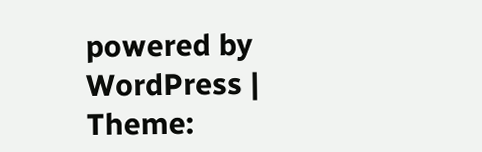powered by WordPress | Theme: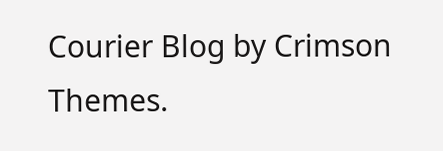Courier Blog by Crimson Themes.